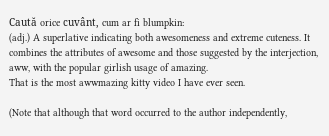Caută orice cuvânt, cum ar fi blumpkin:
(adj.) A superlative indicating both awesomeness and extreme cuteness. It combines the attributes of awesome and those suggested by the interjection, aww, with the popular girlish usage of amazing.
That is the most awwmazing kitty video I have ever seen.

(Note that although that word occurred to the author independently,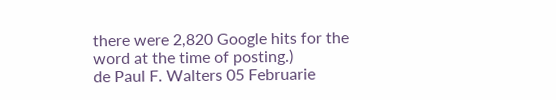there were 2,820 Google hits for the word at the time of posting.)
de Paul F. Walters 05 Februarie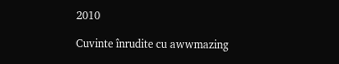2010

Cuvinte înrudite cu awwmazing